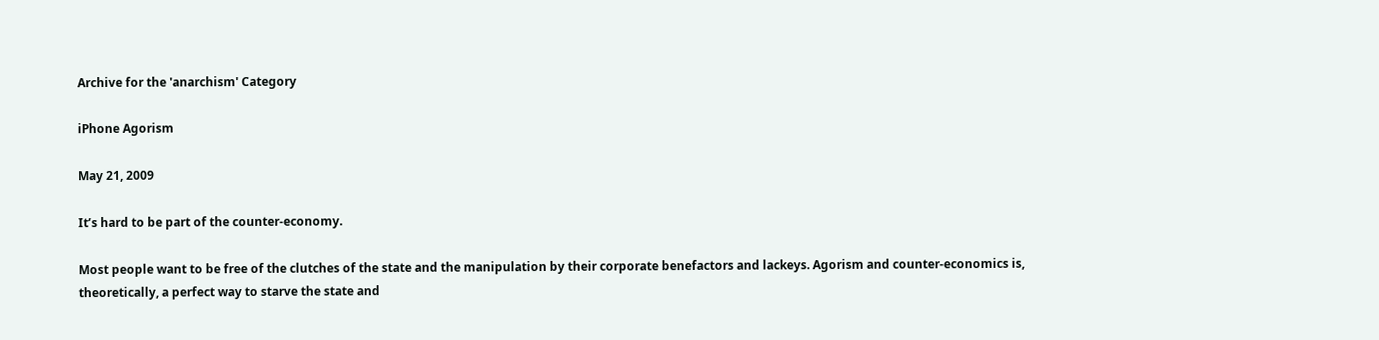Archive for the 'anarchism' Category

iPhone Agorism

May 21, 2009

It’s hard to be part of the counter-economy.

Most people want to be free of the clutches of the state and the manipulation by their corporate benefactors and lackeys. Agorism and counter-economics is, theoretically, a perfect way to starve the state and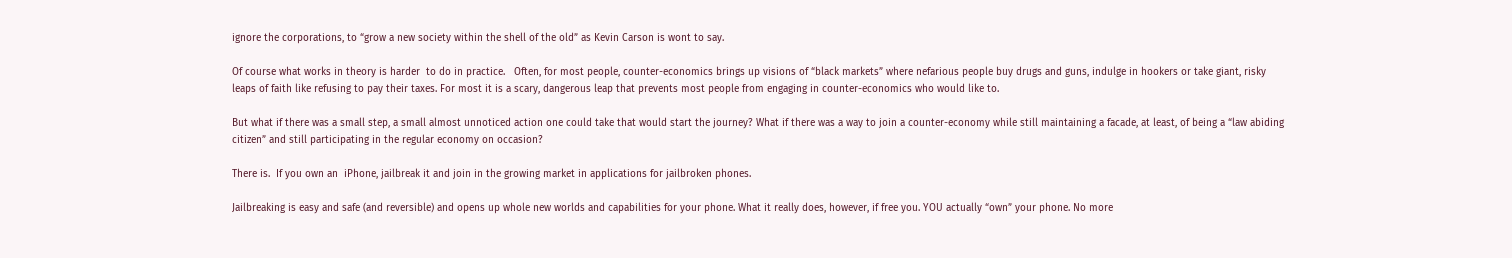ignore the corporations, to “grow a new society within the shell of the old” as Kevin Carson is wont to say.

Of course what works in theory is harder  to do in practice.   Often, for most people, counter-economics brings up visions of “black markets” where nefarious people buy drugs and guns, indulge in hookers or take giant, risky leaps of faith like refusing to pay their taxes. For most it is a scary, dangerous leap that prevents most people from engaging in counter-economics who would like to.

But what if there was a small step, a small almost unnoticed action one could take that would start the journey? What if there was a way to join a counter-economy while still maintaining a facade, at least, of being a “law abiding citizen” and still participating in the regular economy on occasion?

There is.  If you own an  iPhone, jailbreak it and join in the growing market in applications for jailbroken phones.

Jailbreaking is easy and safe (and reversible) and opens up whole new worlds and capabilities for your phone. What it really does, however, if free you. YOU actually “own” your phone. No more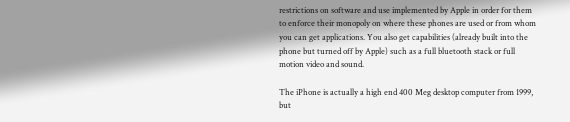restrictions on software and use implemented by Apple in order for them to enforce their monopoly on where these phones are used or from whom you can get applications. You also get capabilities (already built into the phone but turned off by Apple) such as a full bluetooth stack or full motion video and sound.

The iPhone is actually a high end 400 Meg desktop computer from 1999, but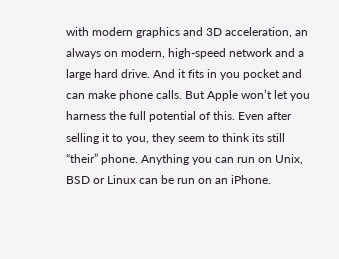with modern graphics and 3D acceleration, an always on modern, high-speed network and a large hard drive. And it fits in you pocket and can make phone calls. But Apple won’t let you harness the full potential of this. Even after selling it to you, they seem to think its still “their” phone. Anything you can run on Unix, BSD or Linux can be run on an iPhone.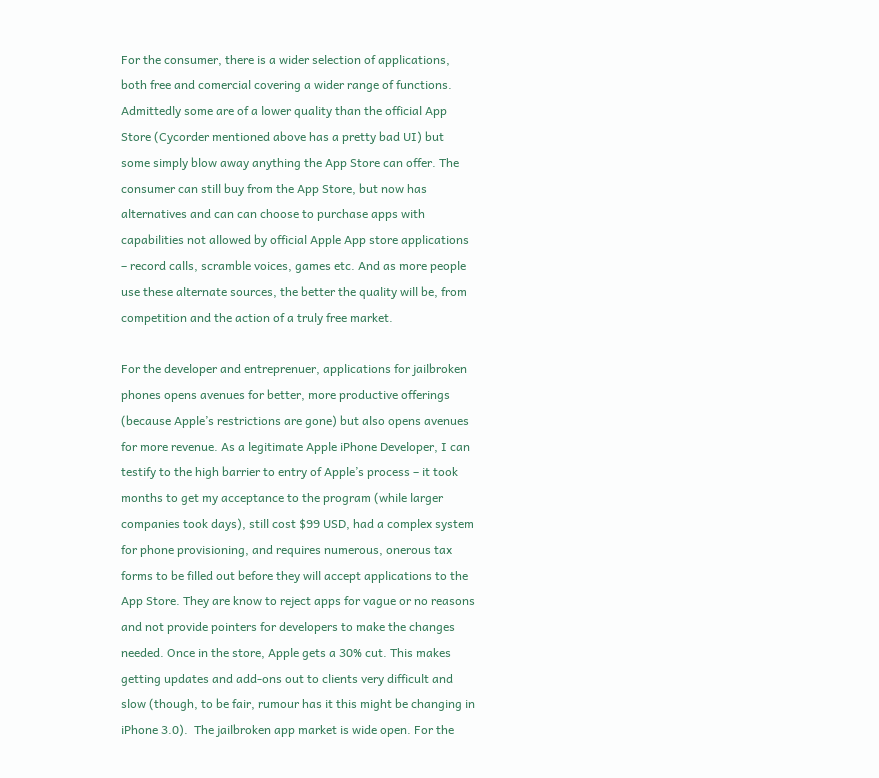For the consumer, there is a wider selection of applications, both free and comercial covering a wider range of functions. Admittedly some are of a lower quality than the official App Store (Cycorder mentioned above has a pretty bad UI) but some simply blow away anything the App Store can offer. The consumer can still buy from the App Store, but now has alternatives and can can choose to purchase apps with capabilities not allowed by official Apple App store applications – record calls, scramble voices, games etc. And as more people use these alternate sources, the better the quality will be, from competition and the action of a truly free market.

For the developer and entreprenuer, applications for jailbroken phones opens avenues for better, more productive offerings (because Apple’s restrictions are gone) but also opens avenues for more revenue. As a legitimate Apple iPhone Developer, I can testify to the high barrier to entry of Apple’s process – it took months to get my acceptance to the program (while larger companies took days), still cost $99 USD, had a complex system for phone provisioning, and requires numerous, onerous tax forms to be filled out before they will accept applications to the App Store. They are know to reject apps for vague or no reasons and not provide pointers for developers to make the changes needed. Once in the store, Apple gets a 30% cut. This makes getting updates and add-ons out to clients very difficult and slow (though, to be fair, rumour has it this might be changing in iPhone 3.0).  The jailbroken app market is wide open. For the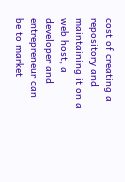cost of creating a repository and maintaining it on a web host, a developer and entrepreneur can be to market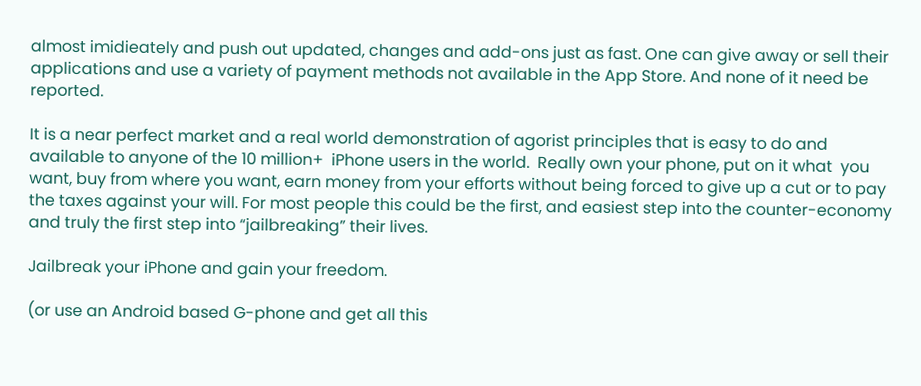almost imidieately and push out updated, changes and add-ons just as fast. One can give away or sell their applications and use a variety of payment methods not available in the App Store. And none of it need be reported.

It is a near perfect market and a real world demonstration of agorist principles that is easy to do and available to anyone of the 10 million+  iPhone users in the world.  Really own your phone, put on it what  you want, buy from where you want, earn money from your efforts without being forced to give up a cut or to pay the taxes against your will. For most people this could be the first, and easiest step into the counter-economy and truly the first step into “jailbreaking” their lives.

Jailbreak your iPhone and gain your freedom.

(or use an Android based G-phone and get all this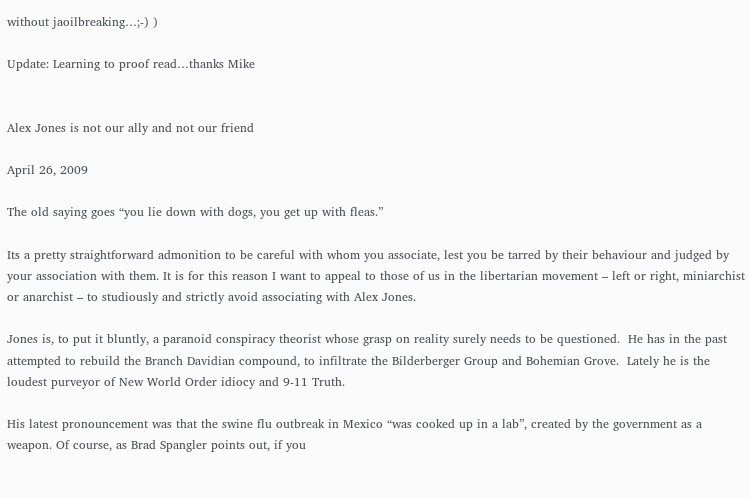without jaoilbreaking…;-) )

Update: Learning to proof read…thanks Mike


Alex Jones is not our ally and not our friend

April 26, 2009

The old saying goes “you lie down with dogs, you get up with fleas.”

Its a pretty straightforward admonition to be careful with whom you associate, lest you be tarred by their behaviour and judged by your association with them. It is for this reason I want to appeal to those of us in the libertarian movement – left or right, miniarchist or anarchist – to studiously and strictly avoid associating with Alex Jones.

Jones is, to put it bluntly, a paranoid conspiracy theorist whose grasp on reality surely needs to be questioned.  He has in the past attempted to rebuild the Branch Davidian compound, to infiltrate the Bilderberger Group and Bohemian Grove.  Lately he is the loudest purveyor of New World Order idiocy and 9-11 Truth.

His latest pronouncement was that the swine flu outbreak in Mexico “was cooked up in a lab”, created by the government as a weapon. Of course, as Brad Spangler points out, if you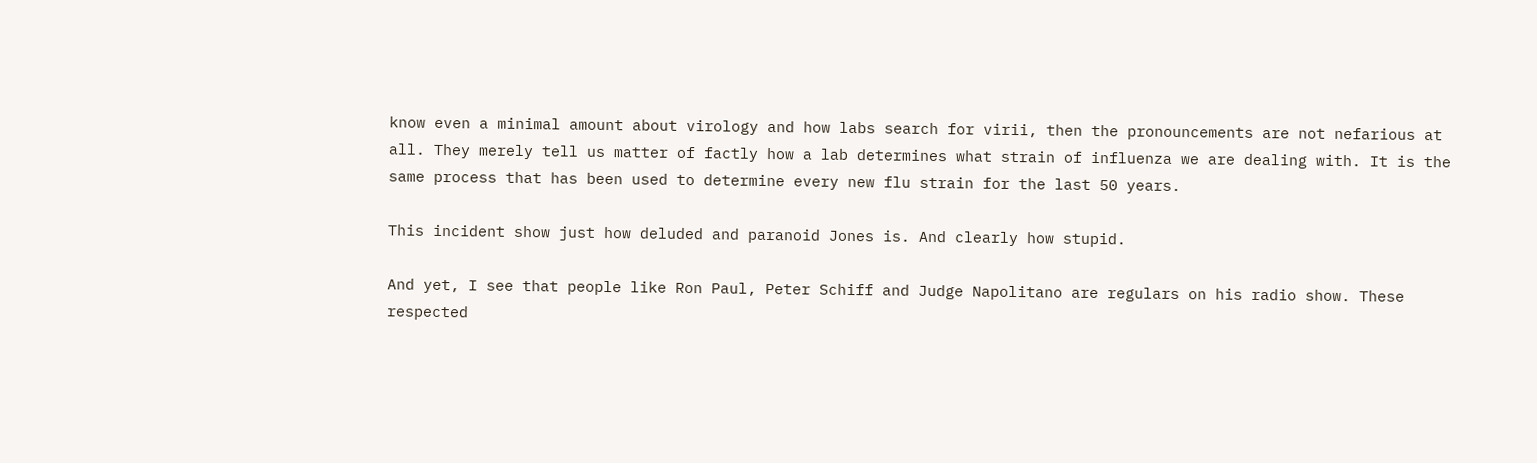know even a minimal amount about virology and how labs search for virii, then the pronouncements are not nefarious at all. They merely tell us matter of factly how a lab determines what strain of influenza we are dealing with. It is the same process that has been used to determine every new flu strain for the last 50 years.

This incident show just how deluded and paranoid Jones is. And clearly how stupid.

And yet, I see that people like Ron Paul, Peter Schiff and Judge Napolitano are regulars on his radio show. These respected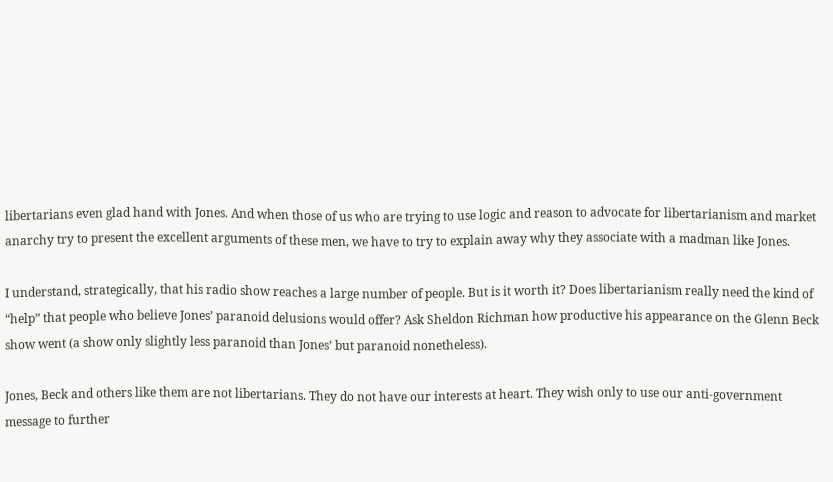libertarians even glad hand with Jones. And when those of us who are trying to use logic and reason to advocate for libertarianism and market anarchy try to present the excellent arguments of these men, we have to try to explain away why they associate with a madman like Jones.

I understand, strategically, that his radio show reaches a large number of people. But is it worth it? Does libertarianism really need the kind of “help” that people who believe Jones’ paranoid delusions would offer? Ask Sheldon Richman how productive his appearance on the Glenn Beck show went (a show only slightly less paranoid than Jones’ but paranoid nonetheless).

Jones, Beck and others like them are not libertarians. They do not have our interests at heart. They wish only to use our anti-government message to further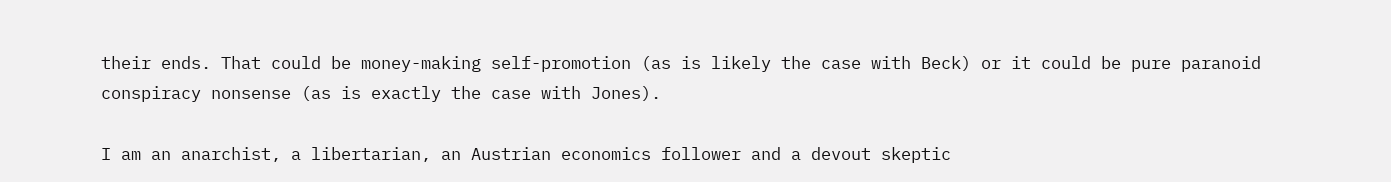their ends. That could be money-making self-promotion (as is likely the case with Beck) or it could be pure paranoid conspiracy nonsense (as is exactly the case with Jones).

I am an anarchist, a libertarian, an Austrian economics follower and a devout skeptic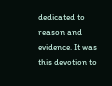dedicated to reason and evidence. It was this devotion to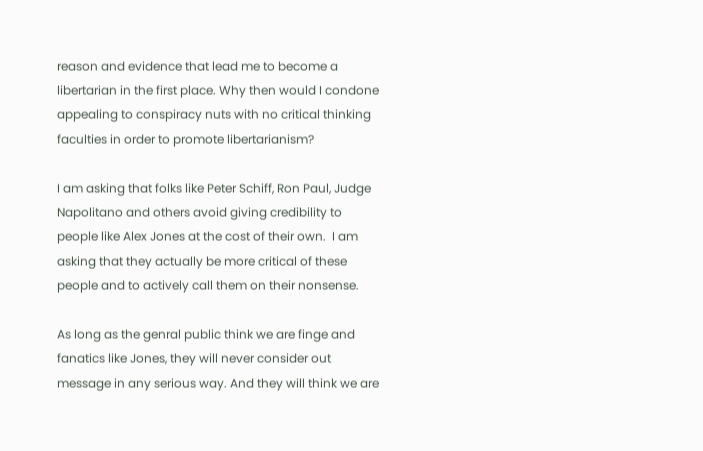reason and evidence that lead me to become a libertarian in the first place. Why then would I condone appealing to conspiracy nuts with no critical thinking faculties in order to promote libertarianism?

I am asking that folks like Peter Schiff, Ron Paul, Judge Napolitano and others avoid giving credibility to people like Alex Jones at the cost of their own.  I am asking that they actually be more critical of these people and to actively call them on their nonsense.

As long as the genral public think we are finge and fanatics like Jones, they will never consider out message in any serious way. And they will think we are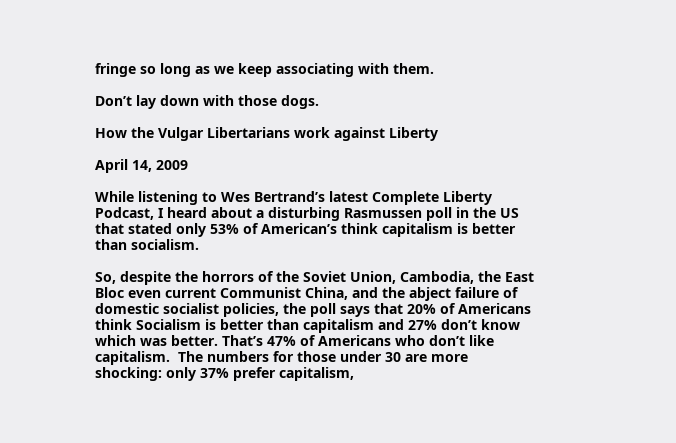fringe so long as we keep associating with them.

Don’t lay down with those dogs.

How the Vulgar Libertarians work against Liberty

April 14, 2009

While listening to Wes Bertrand’s latest Complete Liberty Podcast, I heard about a disturbing Rasmussen poll in the US that stated only 53% of American’s think capitalism is better than socialism.

So, despite the horrors of the Soviet Union, Cambodia, the East Bloc even current Communist China, and the abject failure of domestic socialist policies, the poll says that 20% of Americans think Socialism is better than capitalism and 27% don’t know which was better. That’s 47% of Americans who don’t like capitalism.  The numbers for those under 30 are more shocking: only 37% prefer capitalism,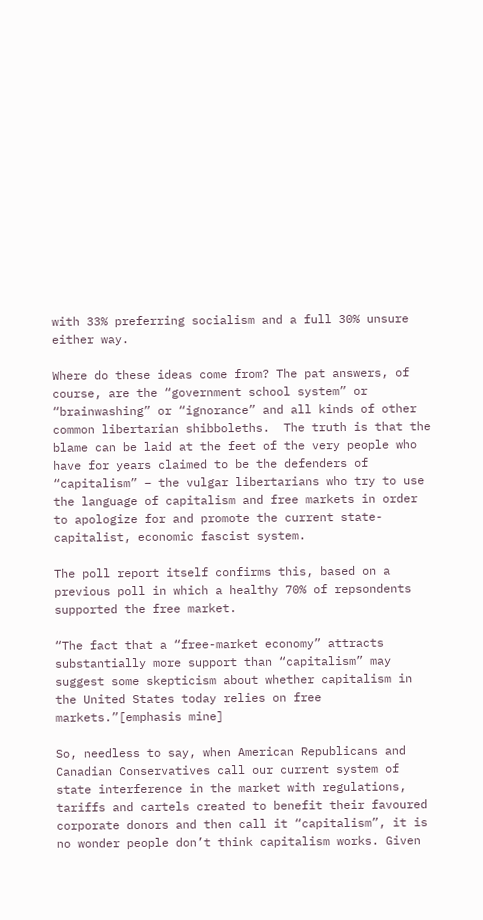with 33% preferring socialism and a full 30% unsure either way.

Where do these ideas come from? The pat answers, of course, are the “government school system” or “brainwashing” or “ignorance” and all kinds of other common libertarian shibboleths.  The truth is that the blame can be laid at the feet of the very people who have for years claimed to be the defenders of “capitalism” – the vulgar libertarians who try to use the language of capitalism and free markets in order to apologize for and promote the current state-capitalist, economic fascist system.

The poll report itself confirms this, based on a previous poll in which a healthy 70% of repsondents supported the free market.

“The fact that a “free-market economy” attracts substantially more support than “capitalism” may suggest some skepticism about whether capitalism in the United States today relies on free markets.”[emphasis mine]

So, needless to say, when American Republicans and Canadian Conservatives call our current system of state interference in the market with regulations, tariffs and cartels created to benefit their favoured corporate donors and then call it “capitalism”, it is no wonder people don’t think capitalism works. Given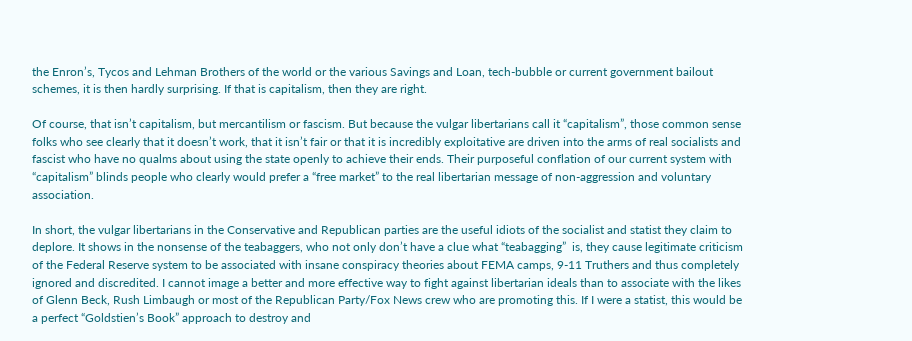the Enron’s, Tycos and Lehman Brothers of the world or the various Savings and Loan, tech-bubble or current government bailout schemes, it is then hardly surprising. If that is capitalism, then they are right.

Of course, that isn’t capitalism, but mercantilism or fascism. But because the vulgar libertarians call it “capitalism”, those common sense folks who see clearly that it doesn’t work, that it isn’t fair or that it is incredibly exploitative are driven into the arms of real socialists and fascist who have no qualms about using the state openly to achieve their ends. Their purposeful conflation of our current system with “capitalism” blinds people who clearly would prefer a “free market” to the real libertarian message of non-aggression and voluntary association.

In short, the vulgar libertarians in the Conservative and Republican parties are the useful idiots of the socialist and statist they claim to deplore. It shows in the nonsense of the teabaggers, who not only don’t have a clue what “teabagging”  is, they cause legitimate criticism of the Federal Reserve system to be associated with insane conspiracy theories about FEMA camps, 9-11 Truthers and thus completely ignored and discredited. I cannot image a better and more effective way to fight against libertarian ideals than to associate with the likes of Glenn Beck, Rush Limbaugh or most of the Republican Party/Fox News crew who are promoting this. If I were a statist, this would be a perfect “Goldstien’s Book” approach to destroy and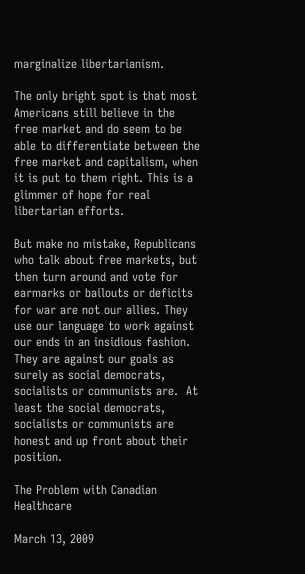marginalize libertarianism.

The only bright spot is that most Americans still believe in the free market and do seem to be able to differentiate between the free market and capitalism, when it is put to them right. This is a glimmer of hope for real libertarian efforts.

But make no mistake, Republicans who talk about free markets, but then turn around and vote for earmarks or bailouts or deficits for war are not our allies. They use our language to work against our ends in an insidious fashion.  They are against our goals as surely as social democrats, socialists or communists are.  At least the social democrats, socialists or communists are honest and up front about their position.

The Problem with Canadian Healthcare

March 13, 2009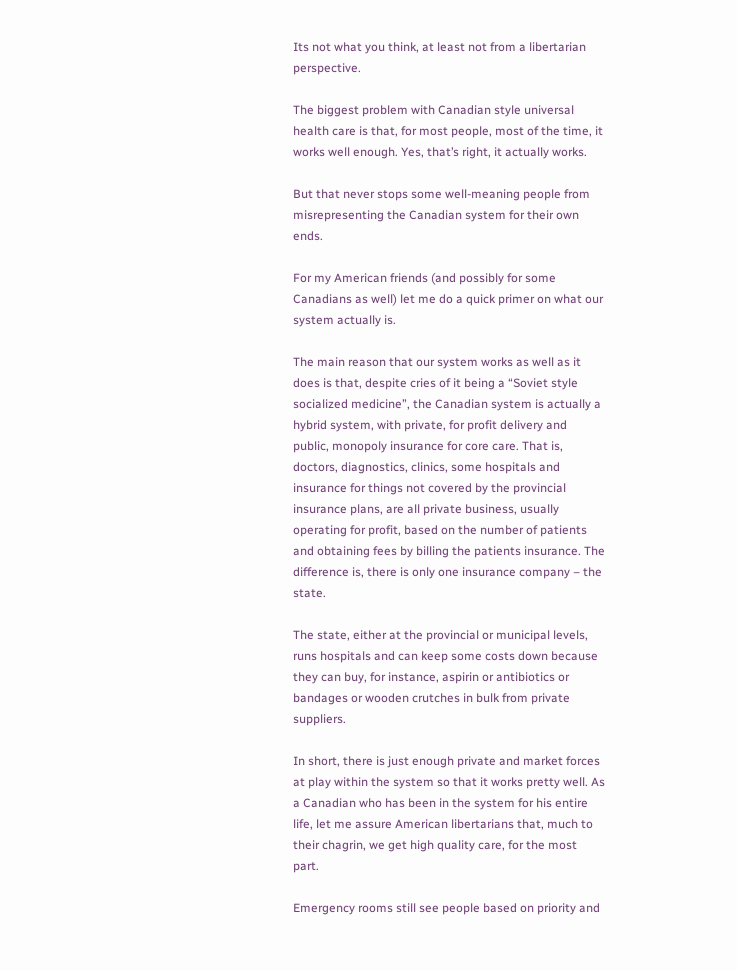Its not what you think, at least not from a libertarian perspective.

The biggest problem with Canadian style universal health care is that, for most people, most of the time, it works well enough. Yes, that’s right, it actually works.

But that never stops some well-meaning people from misrepresenting the Canadian system for their own ends.

For my American friends (and possibly for some Canadians as well) let me do a quick primer on what our system actually is.

The main reason that our system works as well as it does is that, despite cries of it being a “Soviet style socialized medicine”, the Canadian system is actually a hybrid system, with private, for profit delivery and public, monopoly insurance for core care. That is, doctors, diagnostics, clinics, some hospitals and insurance for things not covered by the provincial insurance plans, are all private business, usually operating for profit, based on the number of patients and obtaining fees by billing the patients insurance. The difference is, there is only one insurance company – the state.

The state, either at the provincial or municipal levels, runs hospitals and can keep some costs down because they can buy, for instance, aspirin or antibiotics or bandages or wooden crutches in bulk from private suppliers.

In short, there is just enough private and market forces at play within the system so that it works pretty well. As a Canadian who has been in the system for his entire life, let me assure American libertarians that, much to their chagrin, we get high quality care, for the most part.

Emergency rooms still see people based on priority and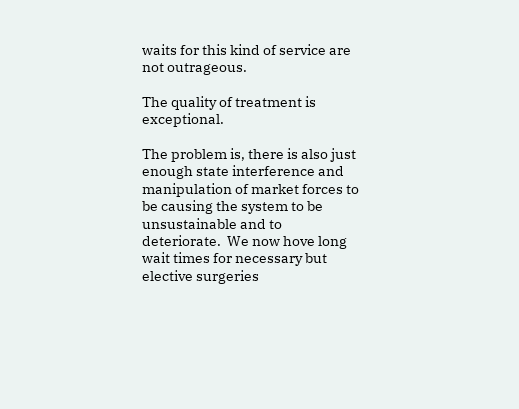waits for this kind of service are not outrageous.

The quality of treatment is exceptional.

The problem is, there is also just enough state interference and manipulation of market forces to be causing the system to be unsustainable and to deteriorate.  We now hove long wait times for necessary but elective surgeries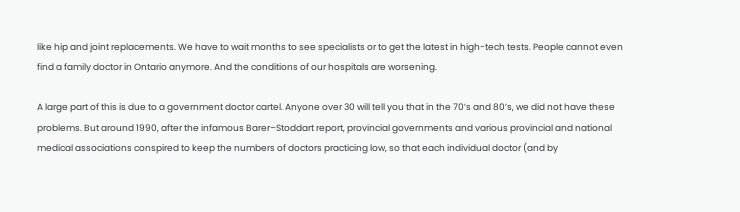like hip and joint replacements. We have to wait months to see specialists or to get the latest in high-tech tests. People cannot even find a family doctor in Ontario anymore. And the conditions of our hospitals are worsening.

A large part of this is due to a government doctor cartel. Anyone over 30 will tell you that in the 70’s and 80’s, we did not have these problems. But around 1990, after the infamous Barer–Stoddart report, provincial governments and various provincial and national medical associations conspired to keep the numbers of doctors practicing low, so that each individual doctor (and by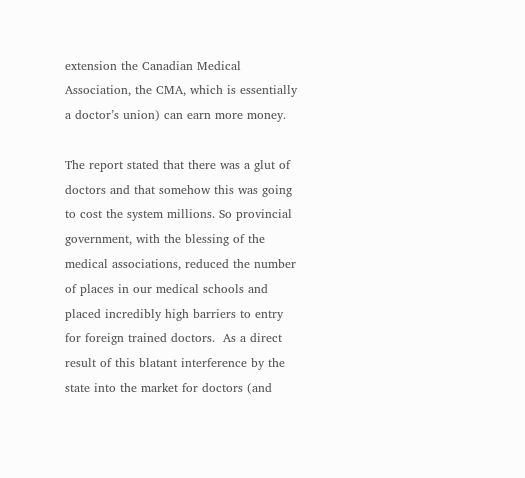extension the Canadian Medical Association, the CMA, which is essentially a doctor’s union) can earn more money.

The report stated that there was a glut of doctors and that somehow this was going to cost the system millions. So provincial government, with the blessing of the medical associations, reduced the number of places in our medical schools and placed incredibly high barriers to entry for foreign trained doctors.  As a direct result of this blatant interference by the state into the market for doctors (and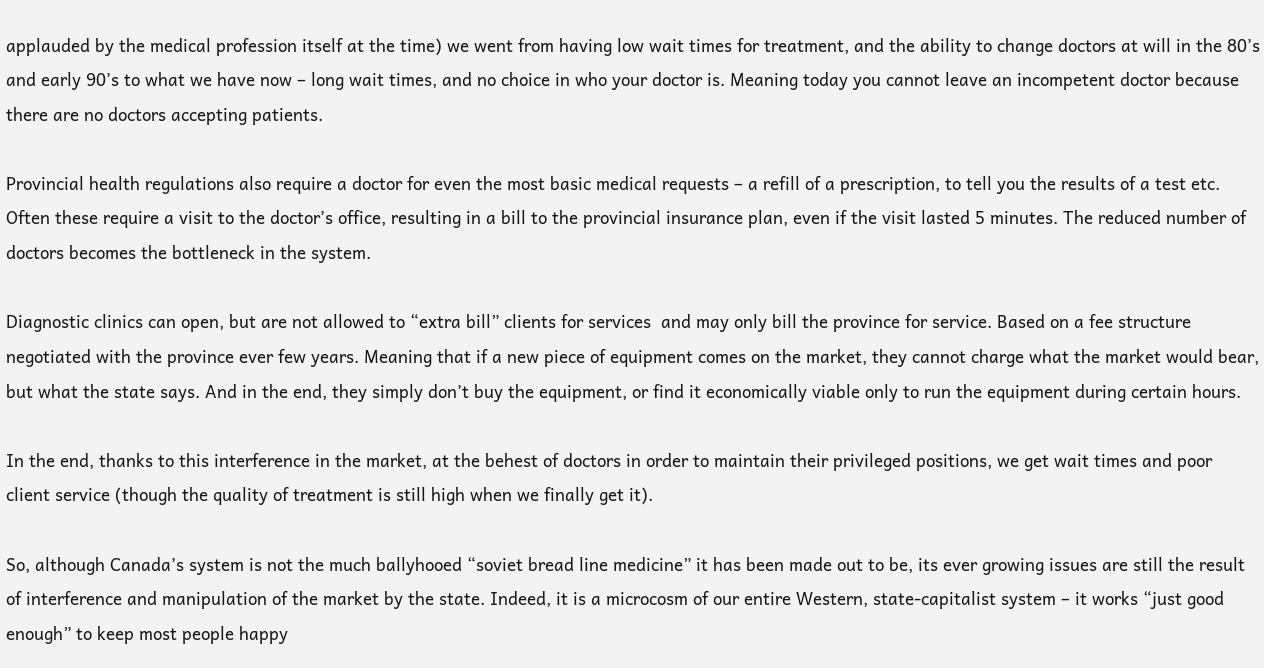applauded by the medical profession itself at the time) we went from having low wait times for treatment, and the ability to change doctors at will in the 80’s and early 90’s to what we have now – long wait times, and no choice in who your doctor is. Meaning today you cannot leave an incompetent doctor because there are no doctors accepting patients.

Provincial health regulations also require a doctor for even the most basic medical requests – a refill of a prescription, to tell you the results of a test etc. Often these require a visit to the doctor’s office, resulting in a bill to the provincial insurance plan, even if the visit lasted 5 minutes. The reduced number of doctors becomes the bottleneck in the system.

Diagnostic clinics can open, but are not allowed to “extra bill” clients for services  and may only bill the province for service. Based on a fee structure negotiated with the province ever few years. Meaning that if a new piece of equipment comes on the market, they cannot charge what the market would bear, but what the state says. And in the end, they simply don’t buy the equipment, or find it economically viable only to run the equipment during certain hours.

In the end, thanks to this interference in the market, at the behest of doctors in order to maintain their privileged positions, we get wait times and poor client service (though the quality of treatment is still high when we finally get it).

So, although Canada’s system is not the much ballyhooed “soviet bread line medicine” it has been made out to be, its ever growing issues are still the result of interference and manipulation of the market by the state. Indeed, it is a microcosm of our entire Western, state-capitalist system – it works “just good enough” to keep most people happy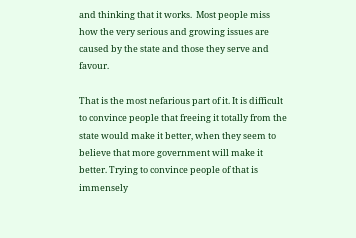and thinking that it works.  Most people miss how the very serious and growing issues are caused by the state and those they serve and favour.

That is the most nefarious part of it. It is difficult to convince people that freeing it totally from the state would make it better, when they seem to believe that more government will make it better. Trying to convince people of that is immensely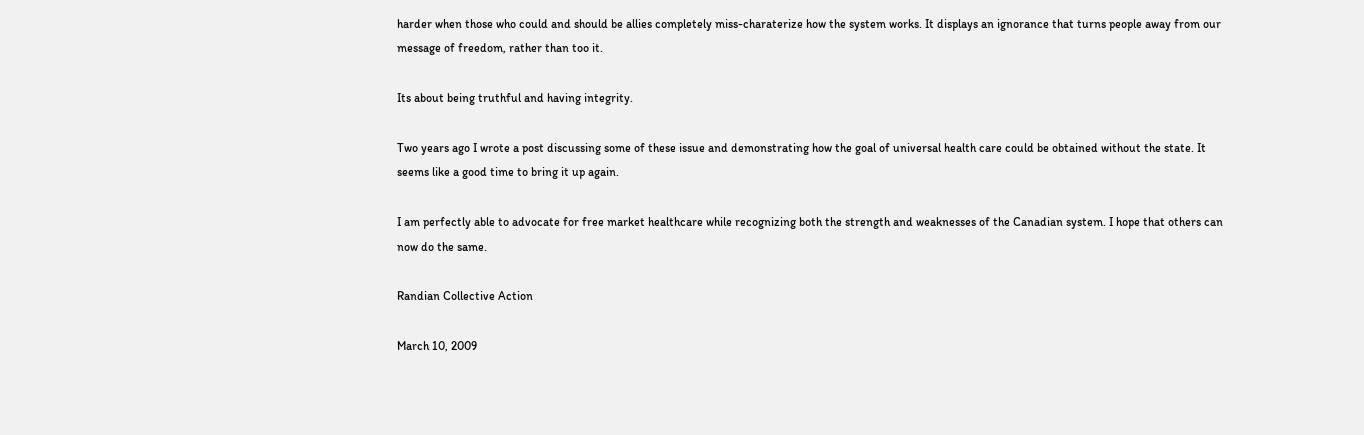harder when those who could and should be allies completely miss-charaterize how the system works. It displays an ignorance that turns people away from our message of freedom, rather than too it.

Its about being truthful and having integrity.

Two years ago I wrote a post discussing some of these issue and demonstrating how the goal of universal health care could be obtained without the state. It seems like a good time to bring it up again.

I am perfectly able to advocate for free market healthcare while recognizing both the strength and weaknesses of the Canadian system. I hope that others can now do the same.

Randian Collective Action

March 10, 2009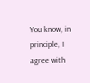You know, in principle, I agree with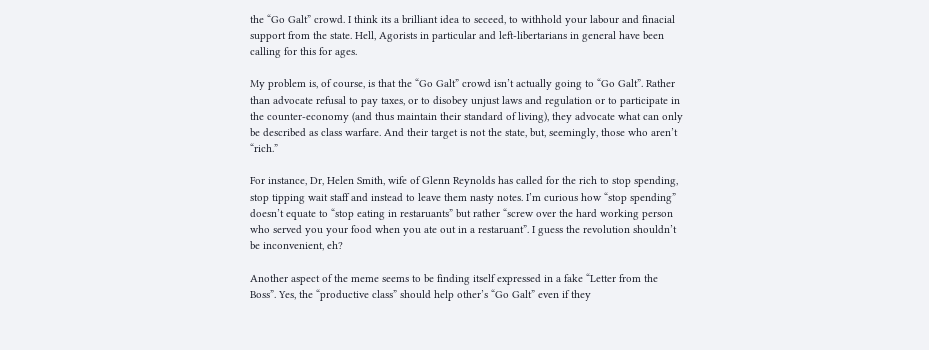the “Go Galt” crowd. I think its a brilliant idea to seceed, to withhold your labour and finacial support from the state. Hell, Agorists in particular and left-libertarians in general have been calling for this for ages.

My problem is, of course, is that the “Go Galt” crowd isn’t actually going to “Go Galt”. Rather than advocate refusal to pay taxes, or to disobey unjust laws and regulation or to participate in the counter-economy (and thus maintain their standard of living), they advocate what can only be described as class warfare. And their target is not the state, but, seemingly, those who aren’t “rich.”

For instance, Dr, Helen Smith, wife of Glenn Reynolds has called for the rich to stop spending, stop tipping wait staff and instead to leave them nasty notes. I’m curious how “stop spending” doesn’t equate to “stop eating in restaruants” but rather “screw over the hard working person who served you your food when you ate out in a restaruant”. I guess the revolution shouldn’t be inconvenient, eh?

Another aspect of the meme seems to be finding itself expressed in a fake “Letter from the Boss”. Yes, the “productive class” should help other’s “Go Galt” even if they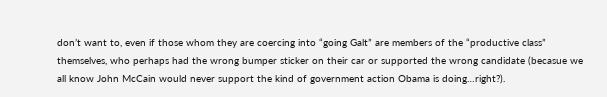don’t want to, even if those whom they are coercing into “going Galt” are members of the “productive class” themselves, who perhaps had the wrong bumper sticker on their car or supported the wrong candidate (becasue we all know John McCain would never support the kind of government action Obama is doing…right?).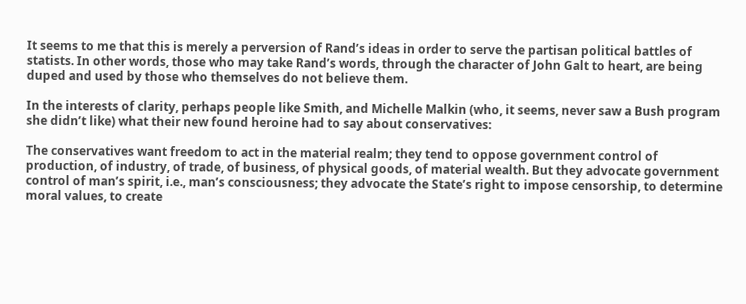It seems to me that this is merely a perversion of Rand’s ideas in order to serve the partisan political battles of statists. In other words, those who may take Rand’s words, through the character of John Galt to heart, are being duped and used by those who themselves do not believe them.

In the interests of clarity, perhaps people like Smith, and Michelle Malkin (who, it seems, never saw a Bush program she didn’t like) what their new found heroine had to say about conservatives:

The conservatives want freedom to act in the material realm; they tend to oppose government control of production, of industry, of trade, of business, of physical goods, of material wealth. But they advocate government control of man’s spirit, i.e., man’s consciousness; they advocate the State’s right to impose censorship, to determine moral values, to create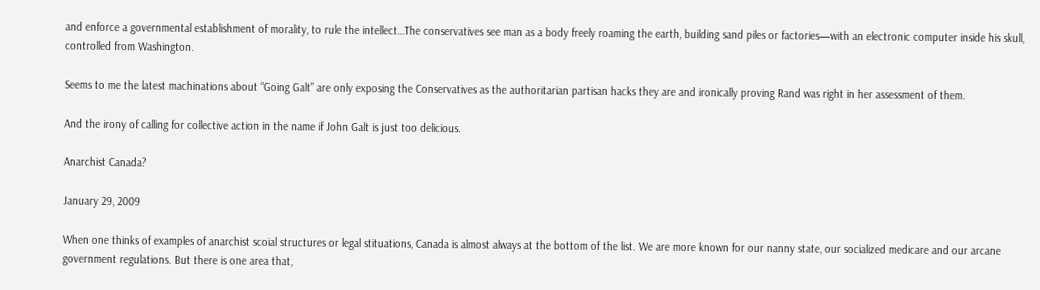and enforce a governmental establishment of morality, to rule the intellect…The conservatives see man as a body freely roaming the earth, building sand piles or factories—with an electronic computer inside his skull, controlled from Washington.

Seems to me the latest machinations about “Going Galt” are only exposing the Conservatives as the authoritarian partisan hacks they are and ironically proving Rand was right in her assessment of them.

And the irony of calling for collective action in the name if John Galt is just too delicious.

Anarchist Canada?

January 29, 2009

When one thinks of examples of anarchist scoial structures or legal stituations, Canada is almost always at the bottom of the list. We are more known for our nanny state, our socialized medicare and our arcane government regulations. But there is one area that,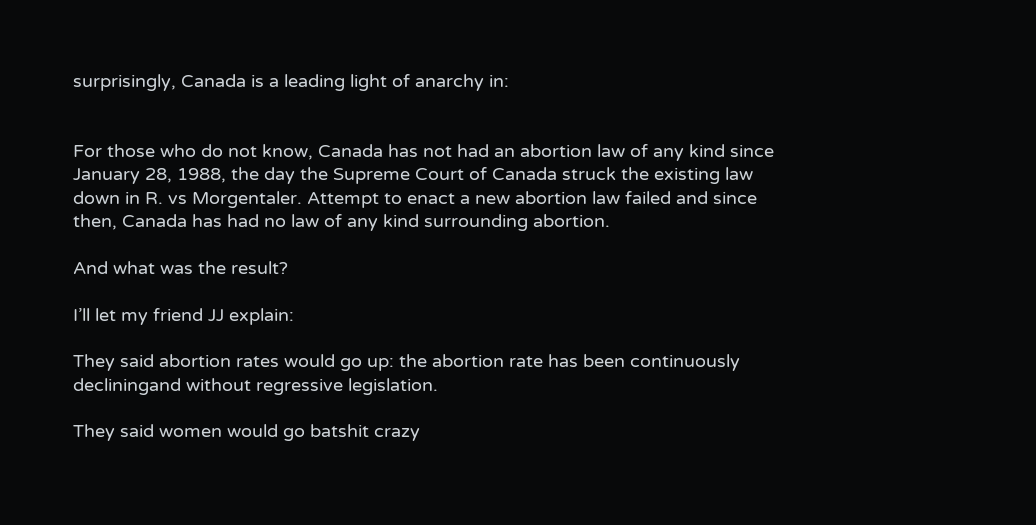surprisingly, Canada is a leading light of anarchy in:


For those who do not know, Canada has not had an abortion law of any kind since January 28, 1988, the day the Supreme Court of Canada struck the existing law down in R. vs Morgentaler. Attempt to enact a new abortion law failed and since then, Canada has had no law of any kind surrounding abortion.

And what was the result?

I’ll let my friend JJ explain:

They said abortion rates would go up: the abortion rate has been continuously decliningand without regressive legislation.

They said women would go batshit crazy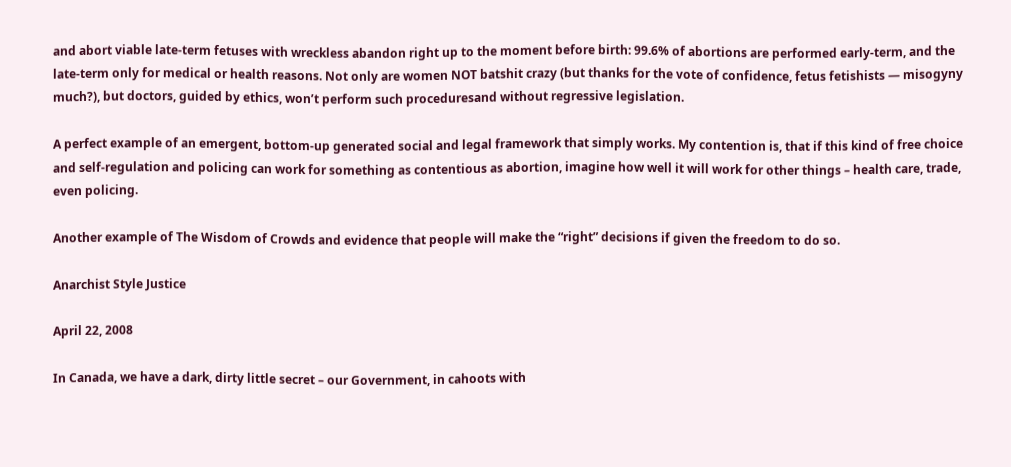and abort viable late-term fetuses with wreckless abandon right up to the moment before birth: 99.6% of abortions are performed early-term, and the late-term only for medical or health reasons. Not only are women NOT batshit crazy (but thanks for the vote of confidence, fetus fetishists — misogyny much?), but doctors, guided by ethics, won’t perform such proceduresand without regressive legislation.

A perfect example of an emergent, bottom-up generated social and legal framework that simply works. My contention is, that if this kind of free choice and self-regulation and policing can work for something as contentious as abortion, imagine how well it will work for other things – health care, trade, even policing.

Another example of The Wisdom of Crowds and evidence that people will make the “right” decisions if given the freedom to do so.

Anarchist Style Justice

April 22, 2008

In Canada, we have a dark, dirty little secret – our Government, in cahoots with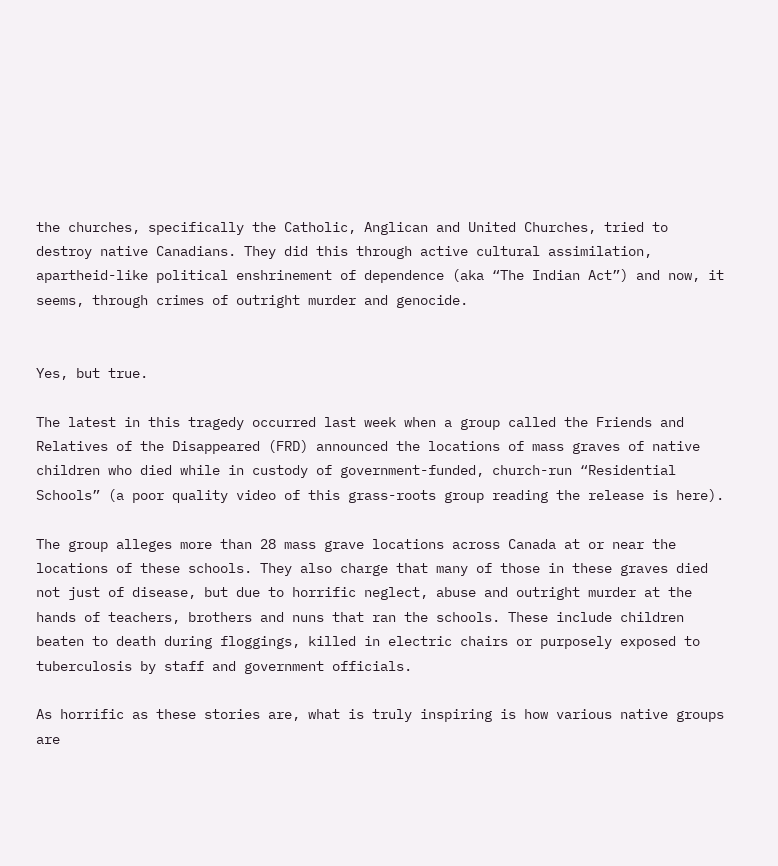the churches, specifically the Catholic, Anglican and United Churches, tried to destroy native Canadians. They did this through active cultural assimilation, apartheid-like political enshrinement of dependence (aka “The Indian Act”) and now, it seems, through crimes of outright murder and genocide.


Yes, but true.

The latest in this tragedy occurred last week when a group called the Friends and Relatives of the Disappeared (FRD) announced the locations of mass graves of native children who died while in custody of government-funded, church-run “Residential Schools” (a poor quality video of this grass-roots group reading the release is here).

The group alleges more than 28 mass grave locations across Canada at or near the locations of these schools. They also charge that many of those in these graves died not just of disease, but due to horrific neglect, abuse and outright murder at the hands of teachers, brothers and nuns that ran the schools. These include children beaten to death during floggings, killed in electric chairs or purposely exposed to tuberculosis by staff and government officials.

As horrific as these stories are, what is truly inspiring is how various native groups are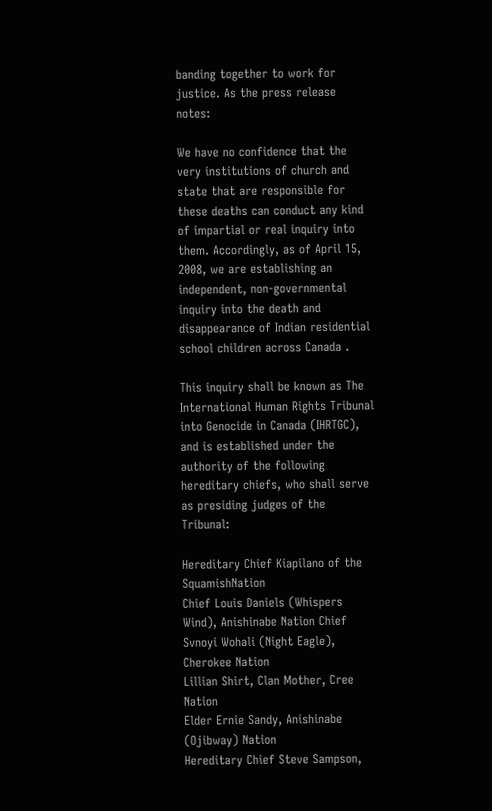banding together to work for justice. As the press release notes:

We have no confidence that the very institutions of church and state that are responsible for these deaths can conduct any kind of impartial or real inquiry into them. Accordingly, as of April 15, 2008, we are establishing an independent, non-governmental inquiry into the death and disappearance of Indian residential school children across Canada .

This inquiry shall be known as The International Human Rights Tribunal into Genocide in Canada (IHRTGC), and is established under the authority of the following hereditary chiefs, who shall serve as presiding judges of the Tribunal:

Hereditary Chief Kiapilano of the SquamishNation
Chief Louis Daniels (Whispers Wind), Anishinabe Nation Chief
Svnoyi Wohali (Night Eagle), Cherokee Nation
Lillian Shirt, Clan Mother, Cree Nation
Elder Ernie Sandy, Anishinabe (Ojibway) Nation
Hereditary Chief Steve Sampson,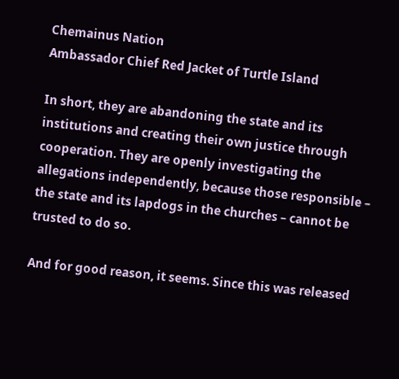Chemainus Nation
Ambassador Chief Red Jacket of Turtle Island

In short, they are abandoning the state and its institutions and creating their own justice through cooperation. They are openly investigating the allegations independently, because those responsible – the state and its lapdogs in the churches – cannot be trusted to do so.

And for good reason, it seems. Since this was released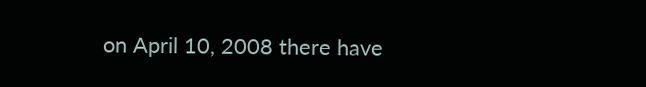on April 10, 2008 there have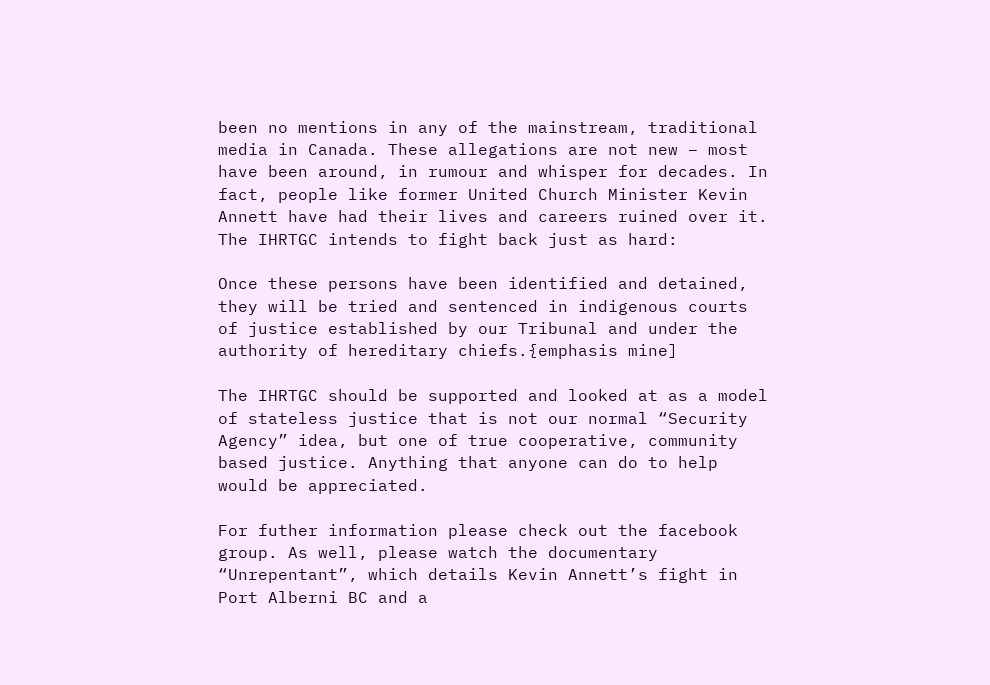been no mentions in any of the mainstream, traditional media in Canada. These allegations are not new – most have been around, in rumour and whisper for decades. In fact, people like former United Church Minister Kevin Annett have had their lives and careers ruined over it. The IHRTGC intends to fight back just as hard:

Once these persons have been identified and detained, they will be tried and sentenced in indigenous courts of justice established by our Tribunal and under the authority of hereditary chiefs.{emphasis mine]

The IHRTGC should be supported and looked at as a model of stateless justice that is not our normal “Security Agency” idea, but one of true cooperative, community based justice. Anything that anyone can do to help would be appreciated.

For futher information please check out the facebook group. As well, please watch the documentary “Unrepentant”, which details Kevin Annett’s fight in Port Alberni BC and a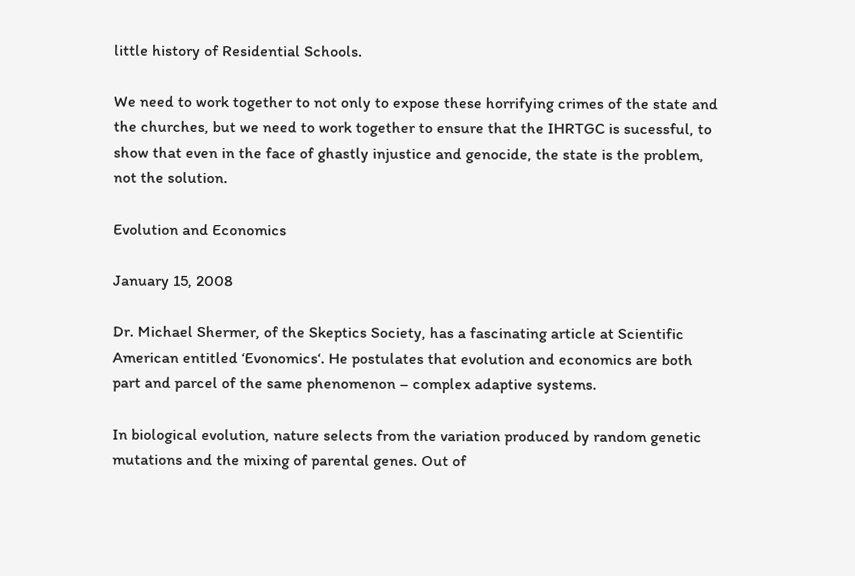little history of Residential Schools.

We need to work together to not only to expose these horrifying crimes of the state and the churches, but we need to work together to ensure that the IHRTGC is sucessful, to show that even in the face of ghastly injustice and genocide, the state is the problem, not the solution.

Evolution and Economics

January 15, 2008

Dr. Michael Shermer, of the Skeptics Society, has a fascinating article at Scientific American entitled ‘Evonomics‘. He postulates that evolution and economics are both part and parcel of the same phenomenon – complex adaptive systems.

In biological evolution, nature selects from the variation produced by random genetic mutations and the mixing of parental genes. Out of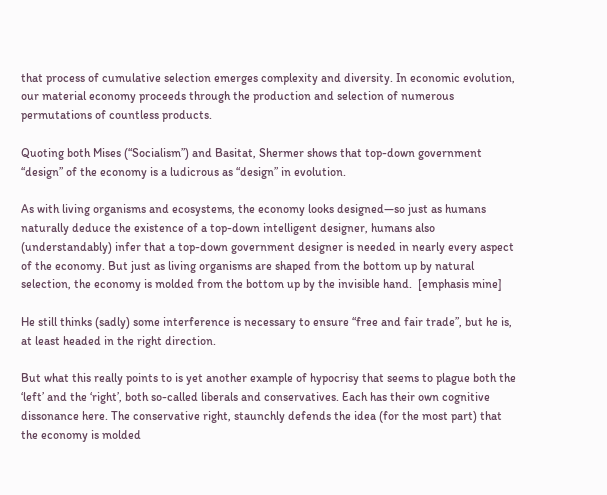that process of cumulative selection emerges complexity and diversity. In economic evolution, our material economy proceeds through the production and selection of numerous permutations of countless products.

Quoting both Mises (“Socialism”) and Basitat, Shermer shows that top-down government “design” of the economy is a ludicrous as “design” in evolution.

As with living organisms and ecosystems, the economy looks designed—so just as humans naturally deduce the existence of a top-down intelligent designer, humans also (understandably) infer that a top-down government designer is needed in nearly every aspect of the economy. But just as living organisms are shaped from the bottom up by natural selection, the economy is molded from the bottom up by the invisible hand.  [emphasis mine]

He still thinks (sadly) some interference is necessary to ensure “free and fair trade”, but he is, at least headed in the right direction.

But what this really points to is yet another example of hypocrisy that seems to plague both the ‘left’ and the ‘right’, both so-called liberals and conservatives. Each has their own cognitive dissonance here. The conservative right, staunchly defends the idea (for the most part) that the economy is molded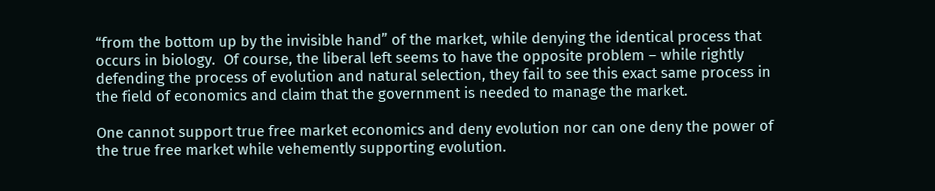“from the bottom up by the invisible hand” of the market, while denying the identical process that occurs in biology.  Of course, the liberal left seems to have the opposite problem – while rightly defending the process of evolution and natural selection, they fail to see this exact same process in the field of economics and claim that the government is needed to manage the market.

One cannot support true free market economics and deny evolution nor can one deny the power of the true free market while vehemently supporting evolution.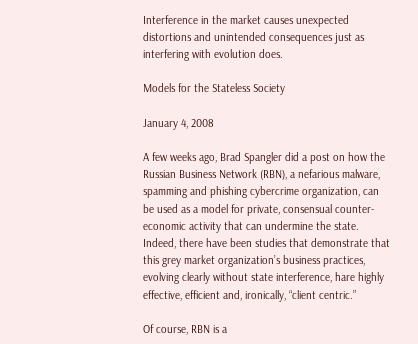Interference in the market causes unexpected distortions and unintended consequences just as interfering with evolution does.

Models for the Stateless Society

January 4, 2008

A few weeks ago, Brad Spangler did a post on how the Russian Business Network (RBN), a nefarious malware, spamming and phishing cybercrime organization, can be used as a model for private, consensual counter-economic activity that can undermine the state. Indeed, there have been studies that demonstrate that this grey market organization’s business practices, evolving clearly without state interference, hare highly effective, efficient and, ironically, “client centric.”

Of course, RBN is a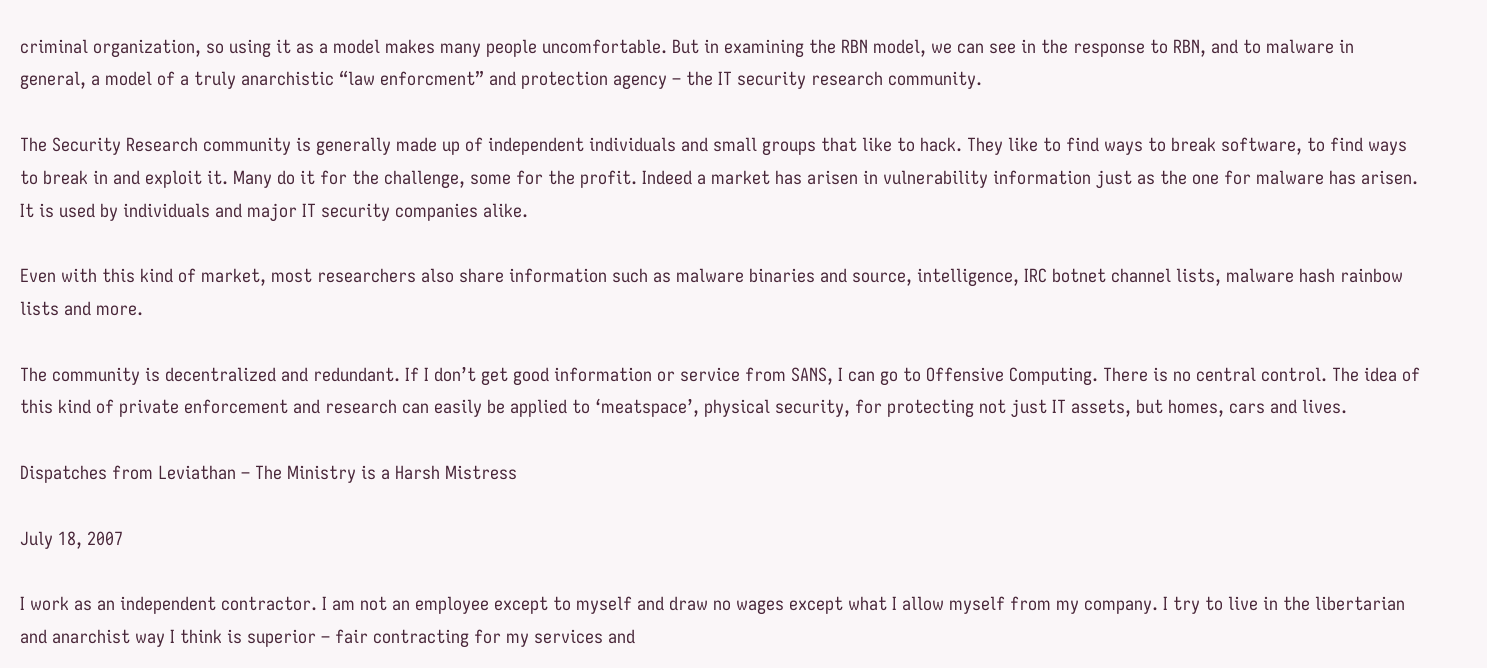criminal organization, so using it as a model makes many people uncomfortable. But in examining the RBN model, we can see in the response to RBN, and to malware in general, a model of a truly anarchistic “law enforcment” and protection agency – the IT security research community.

The Security Research community is generally made up of independent individuals and small groups that like to hack. They like to find ways to break software, to find ways to break in and exploit it. Many do it for the challenge, some for the profit. Indeed a market has arisen in vulnerability information just as the one for malware has arisen. It is used by individuals and major IT security companies alike.

Even with this kind of market, most researchers also share information such as malware binaries and source, intelligence, IRC botnet channel lists, malware hash rainbow lists and more.

The community is decentralized and redundant. If I don’t get good information or service from SANS, I can go to Offensive Computing. There is no central control. The idea of this kind of private enforcement and research can easily be applied to ‘meatspace’, physical security, for protecting not just IT assets, but homes, cars and lives.

Dispatches from Leviathan – The Ministry is a Harsh Mistress

July 18, 2007

I work as an independent contractor. I am not an employee except to myself and draw no wages except what I allow myself from my company. I try to live in the libertarian and anarchist way I think is superior – fair contracting for my services and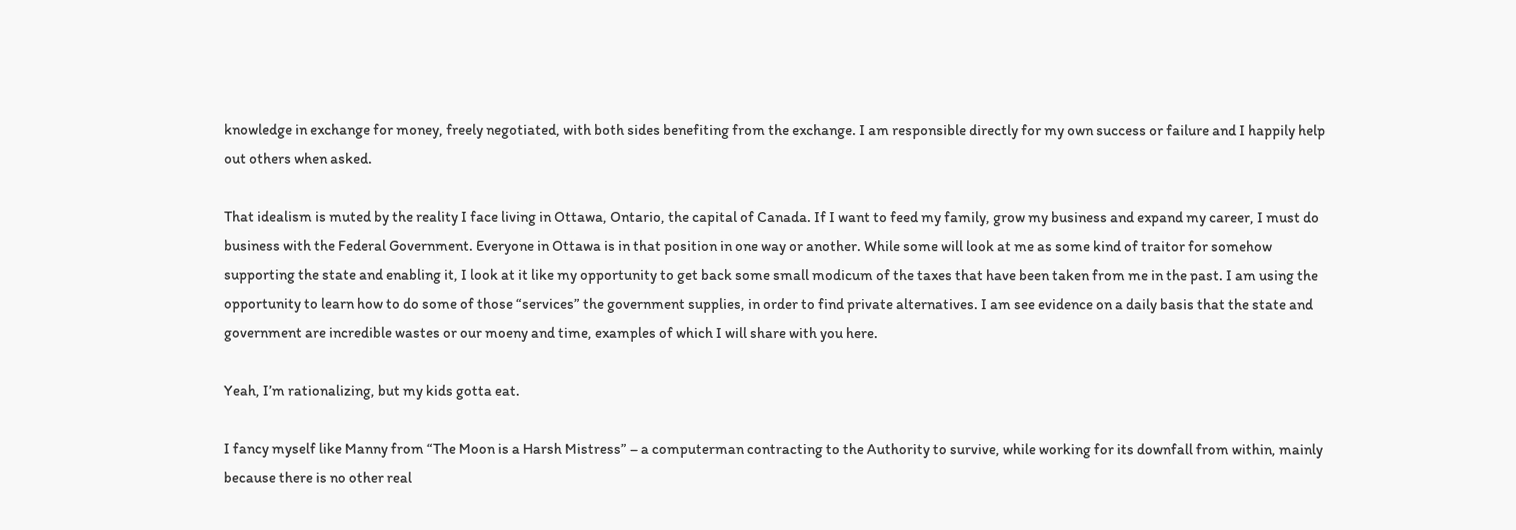knowledge in exchange for money, freely negotiated, with both sides benefiting from the exchange. I am responsible directly for my own success or failure and I happily help out others when asked.

That idealism is muted by the reality I face living in Ottawa, Ontario, the capital of Canada. If I want to feed my family, grow my business and expand my career, I must do business with the Federal Government. Everyone in Ottawa is in that position in one way or another. While some will look at me as some kind of traitor for somehow supporting the state and enabling it, I look at it like my opportunity to get back some small modicum of the taxes that have been taken from me in the past. I am using the opportunity to learn how to do some of those “services” the government supplies, in order to find private alternatives. I am see evidence on a daily basis that the state and government are incredible wastes or our moeny and time, examples of which I will share with you here.

Yeah, I’m rationalizing, but my kids gotta eat.

I fancy myself like Manny from “The Moon is a Harsh Mistress” – a computerman contracting to the Authority to survive, while working for its downfall from within, mainly because there is no other real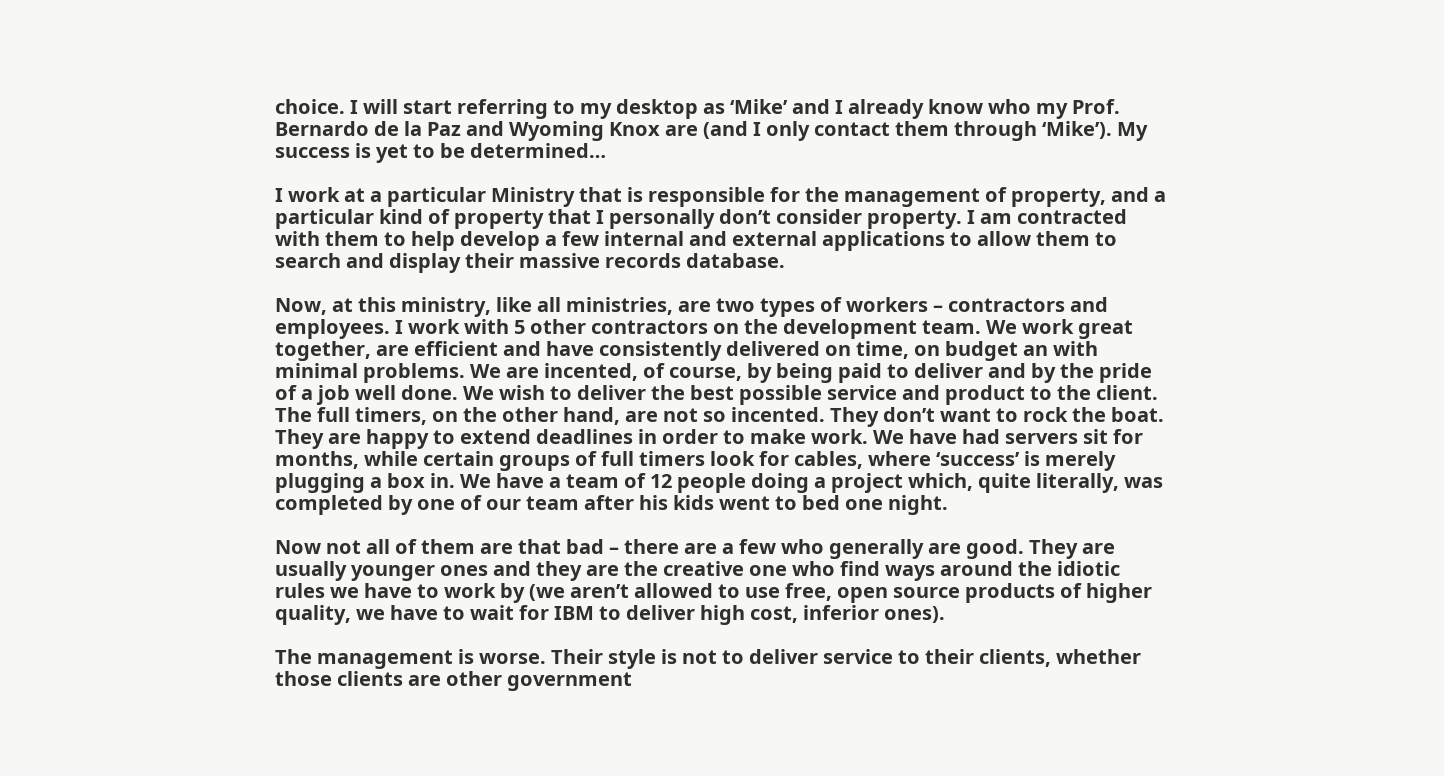choice. I will start referring to my desktop as ‘Mike’ and I already know who my Prof. Bernardo de la Paz and Wyoming Knox are (and I only contact them through ‘Mike’). My success is yet to be determined…

I work at a particular Ministry that is responsible for the management of property, and a particular kind of property that I personally don’t consider property. I am contracted with them to help develop a few internal and external applications to allow them to search and display their massive records database.

Now, at this ministry, like all ministries, are two types of workers – contractors and employees. I work with 5 other contractors on the development team. We work great together, are efficient and have consistently delivered on time, on budget an with minimal problems. We are incented, of course, by being paid to deliver and by the pride of a job well done. We wish to deliver the best possible service and product to the client. The full timers, on the other hand, are not so incented. They don’t want to rock the boat. They are happy to extend deadlines in order to make work. We have had servers sit for months, while certain groups of full timers look for cables, where ‘success’ is merely plugging a box in. We have a team of 12 people doing a project which, quite literally, was completed by one of our team after his kids went to bed one night.

Now not all of them are that bad – there are a few who generally are good. They are usually younger ones and they are the creative one who find ways around the idiotic rules we have to work by (we aren’t allowed to use free, open source products of higher quality, we have to wait for IBM to deliver high cost, inferior ones).

The management is worse. Their style is not to deliver service to their clients, whether those clients are other government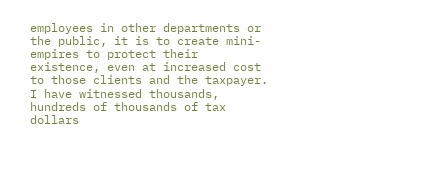employees in other departments or the public, it is to create mini-empires to protect their existence, even at increased cost to those clients and the taxpayer. I have witnessed thousands, hundreds of thousands of tax dollars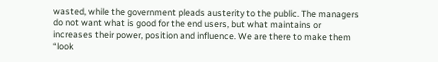wasted, while the government pleads austerity to the public. The managers do not want what is good for the end users, but what maintains or increases their power, position and influence. We are there to make them “look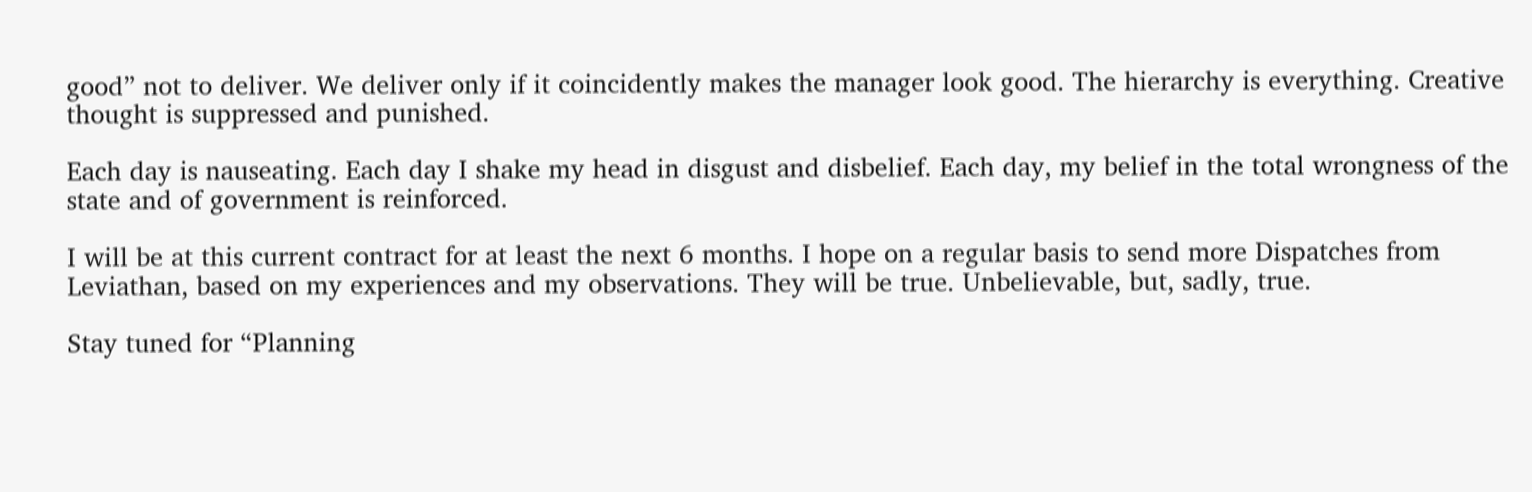good” not to deliver. We deliver only if it coincidently makes the manager look good. The hierarchy is everything. Creative thought is suppressed and punished.

Each day is nauseating. Each day I shake my head in disgust and disbelief. Each day, my belief in the total wrongness of the state and of government is reinforced.

I will be at this current contract for at least the next 6 months. I hope on a regular basis to send more Dispatches from Leviathan, based on my experiences and my observations. They will be true. Unbelievable, but, sadly, true.

Stay tuned for “Planning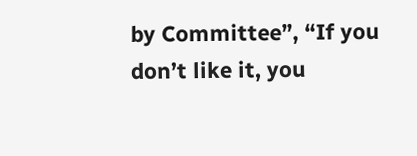by Committee”, “If you don’t like it, you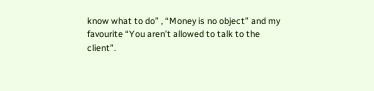know what to do” , “Money is no object” and my favourite “You aren’t allowed to talk to the client”.